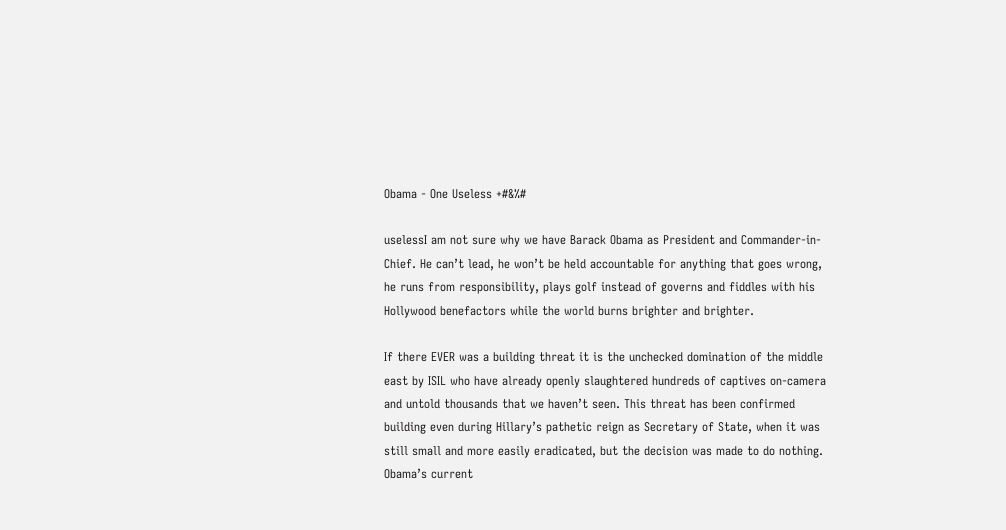Obama - One Useless +#&%#

uselessI am not sure why we have Barack Obama as President and Commander-in-Chief. He can’t lead, he won’t be held accountable for anything that goes wrong, he runs from responsibility, plays golf instead of governs and fiddles with his Hollywood benefactors while the world burns brighter and brighter.

If there EVER was a building threat it is the unchecked domination of the middle east by ISIL who have already openly slaughtered hundreds of captives on-camera and untold thousands that we haven’t seen. This threat has been confirmed building even during Hillary’s pathetic reign as Secretary of State, when it was still small and more easily eradicated, but the decision was made to do nothing.
Obama’s current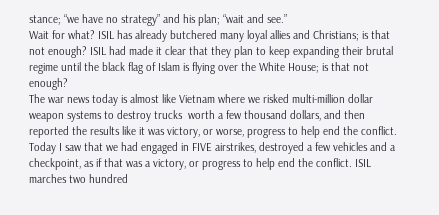stance; “we have no strategy” and his plan; “wait and see.”
Wait for what? ISIL has already butchered many loyal allies and Christians; is that not enough? ISIL had made it clear that they plan to keep expanding their brutal regime until the black flag of Islam is flying over the White House; is that not enough?
The war news today is almost like Vietnam where we risked multi-million dollar weapon systems to destroy trucks  worth a few thousand dollars, and then reported the results like it was victory, or worse, progress to help end the conflict. Today I saw that we had engaged in FIVE airstrikes, destroyed a few vehicles and a checkpoint, as if that was a victory, or progress to help end the conflict. ISIL marches two hundred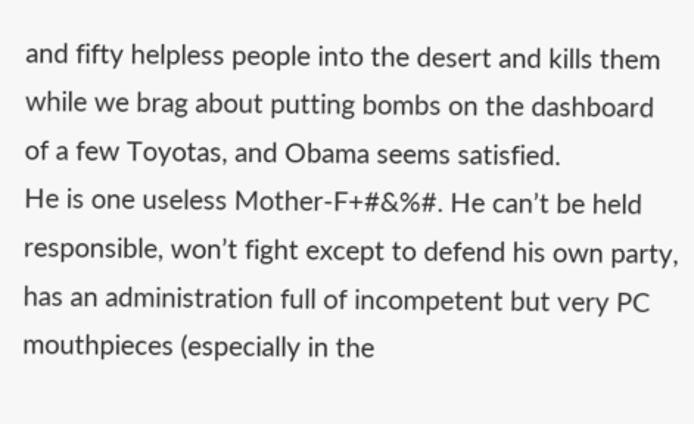and fifty helpless people into the desert and kills them while we brag about putting bombs on the dashboard of a few Toyotas, and Obama seems satisfied.
He is one useless Mother-F+#&%#. He can’t be held responsible, won’t fight except to defend his own party, has an administration full of incompetent but very PC mouthpieces (especially in the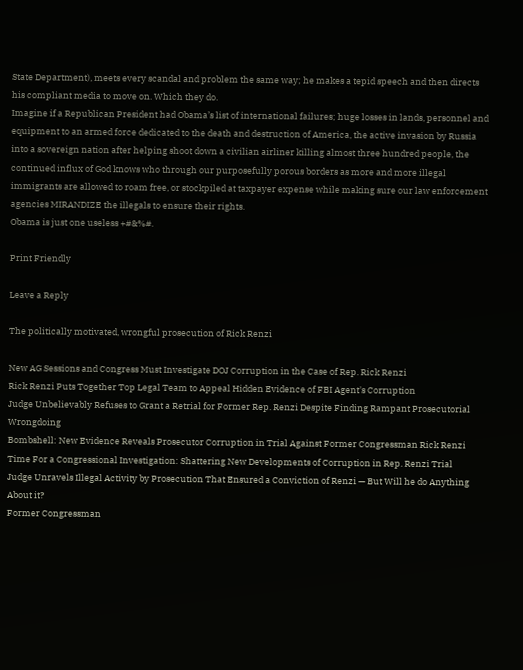State Department), meets every scandal and problem the same way; he makes a tepid speech and then directs his compliant media to move on. Which they do.
Imagine if a Republican President had Obama’s list of international failures; huge losses in lands, personnel and equipment to an armed force dedicated to the death and destruction of America, the active invasion by Russia into a sovereign nation after helping shoot down a civilian airliner killing almost three hundred people, the continued influx of God knows who through our purposefully porous borders as more and more illegal immigrants are allowed to roam free, or stockpiled at taxpayer expense while making sure our law enforcement agencies MIRANDIZE the illegals to ensure their rights.
Obama is just one useless +#&%#.

Print Friendly

Leave a Reply

The politically motivated, wrongful prosecution of Rick Renzi

New AG Sessions and Congress Must Investigate DOJ Corruption in the Case of Rep. Rick Renzi
Rick Renzi Puts Together Top Legal Team to Appeal Hidden Evidence of FBI Agent's Corruption
Judge Unbelievably Refuses to Grant a Retrial for Former Rep. Renzi Despite Finding Rampant Prosecutorial Wrongdoing
Bombshell: New Evidence Reveals Prosecutor Corruption in Trial Against Former Congressman Rick Renzi
Time For a Congressional Investigation: Shattering New Developments of Corruption in Rep. Renzi Trial
Judge Unravels Illegal Activity by Prosecution That Ensured a Conviction of Renzi — But Will he do Anything About it?
Former Congressman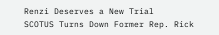Renzi Deserves a New Trial
SCOTUS Turns Down Former Rep. Rick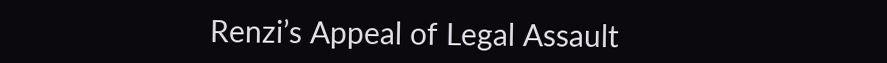Renzi’s Appeal of Legal Assault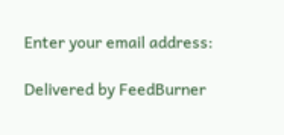Enter your email address:

Delivered by FeedBurner